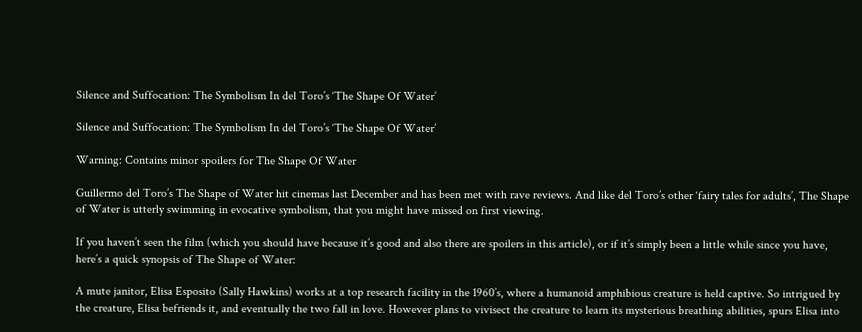Silence and Suffocation: The Symbolism In del Toro’s ‘The Shape Of Water’

Silence and Suffocation: The Symbolism In del Toro’s ‘The Shape Of Water’

Warning: Contains minor spoilers for The Shape Of Water

Guillermo del Toro’s The Shape of Water hit cinemas last December and has been met with rave reviews. And like del Toro’s other ‘fairy tales for adults’, The Shape of Water is utterly swimming in evocative symbolism, that you might have missed on first viewing.

If you haven’t seen the film (which you should have because it’s good and also there are spoilers in this article), or if it’s simply been a little while since you have, here’s a quick synopsis of The Shape of Water:

A mute janitor, Elisa Esposito (Sally Hawkins) works at a top research facility in the 1960’s, where a humanoid amphibious creature is held captive. So intrigued by the creature, Elisa befriends it, and eventually the two fall in love. However plans to vivisect the creature to learn its mysterious breathing abilities, spurs Elisa into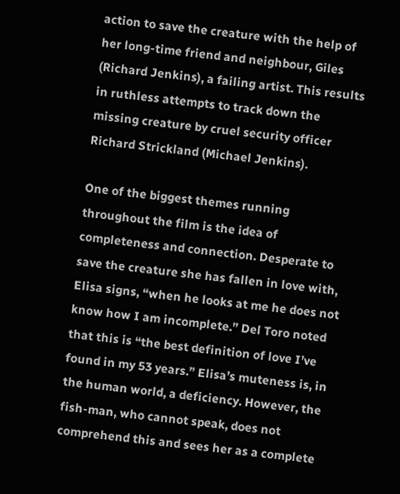action to save the creature with the help of her long-time friend and neighbour, Giles (Richard Jenkins), a failing artist. This results in ruthless attempts to track down the missing creature by cruel security officer Richard Strickland (Michael Jenkins).

One of the biggest themes running throughout the film is the idea of completeness and connection. Desperate to save the creature she has fallen in love with, Elisa signs, “when he looks at me he does not know how I am incomplete.” Del Toro noted that this is “the best definition of love I’ve found in my 53 years.” Elisa’s muteness is, in the human world, a deficiency. However, the fish-man, who cannot speak, does not comprehend this and sees her as a complete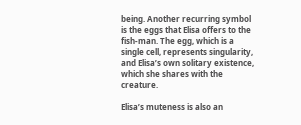being. Another recurring symbol is the eggs that Elisa offers to the fish-man. The egg, which is a single cell, represents singularity, and Elisa’s own solitary existence, which she shares with the creature.

Elisa’s muteness is also an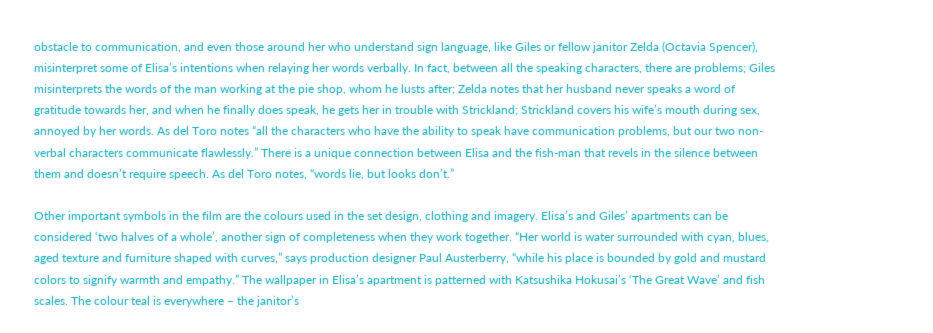obstacle to communication, and even those around her who understand sign language, like Giles or fellow janitor Zelda (Octavia Spencer), misinterpret some of Elisa’s intentions when relaying her words verbally. In fact, between all the speaking characters, there are problems; Giles misinterprets the words of the man working at the pie shop, whom he lusts after; Zelda notes that her husband never speaks a word of gratitude towards her, and when he finally does speak, he gets her in trouble with Strickland; Strickland covers his wife’s mouth during sex, annoyed by her words. As del Toro notes “all the characters who have the ability to speak have communication problems, but our two non-verbal characters communicate flawlessly.” There is a unique connection between Elisa and the fish-man that revels in the silence between them and doesn’t require speech. As del Toro notes, “words lie, but looks don’t.”

Other important symbols in the film are the colours used in the set design, clothing and imagery. Elisa’s and Giles’ apartments can be considered ‘two halves of a whole’, another sign of completeness when they work together. “Her world is water surrounded with cyan, blues, aged texture and furniture shaped with curves,” says production designer Paul Austerberry, “while his place is bounded by gold and mustard colors to signify warmth and empathy.” The wallpaper in Elisa’s apartment is patterned with Katsushika Hokusai’s ‘The Great Wave’ and fish scales. The colour teal is everywhere – the janitor’s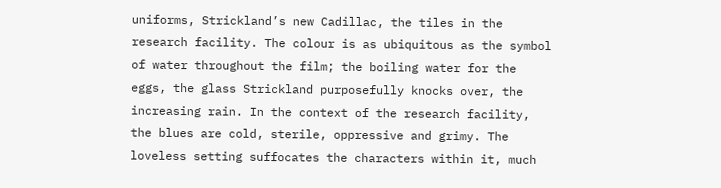uniforms, Strickland’s new Cadillac, the tiles in the research facility. The colour is as ubiquitous as the symbol of water throughout the film; the boiling water for the eggs, the glass Strickland purposefully knocks over, the increasing rain. In the context of the research facility, the blues are cold, sterile, oppressive and grimy. The loveless setting suffocates the characters within it, much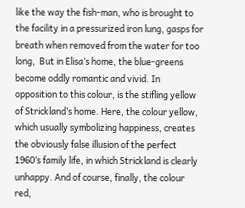like the way the fish-man, who is brought to the facility in a pressurized iron lung, gasps for breath when removed from the water for too long,  But in Elisa’s home, the blue-greens become oddly romantic and vivid. In opposition to this colour, is the stifling yellow of Strickland’s home. Here, the colour yellow, which usually symbolizing happiness, creates the obviously false illusion of the perfect 1960’s family life, in which Strickland is clearly unhappy. And of course, finally, the colour red,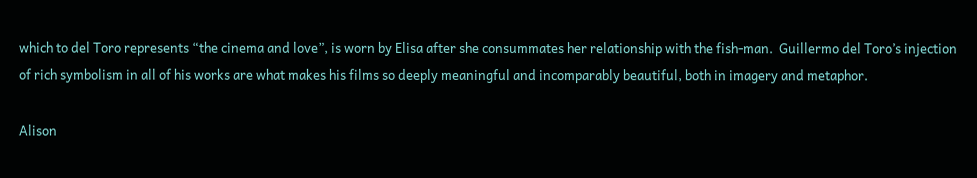which to del Toro represents “the cinema and love”, is worn by Elisa after she consummates her relationship with the fish-man.  Guillermo del Toro’s injection of rich symbolism in all of his works are what makes his films so deeply meaningful and incomparably beautiful, both in imagery and metaphor.

Alison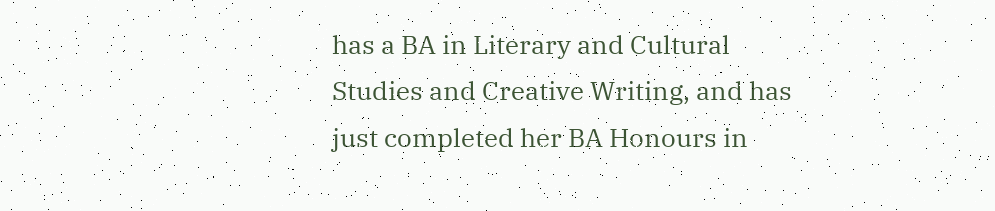has a BA in Literary and Cultural Studies and Creative Writing, and has just completed her BA Honours in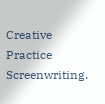Creative Practice Screenwriting.